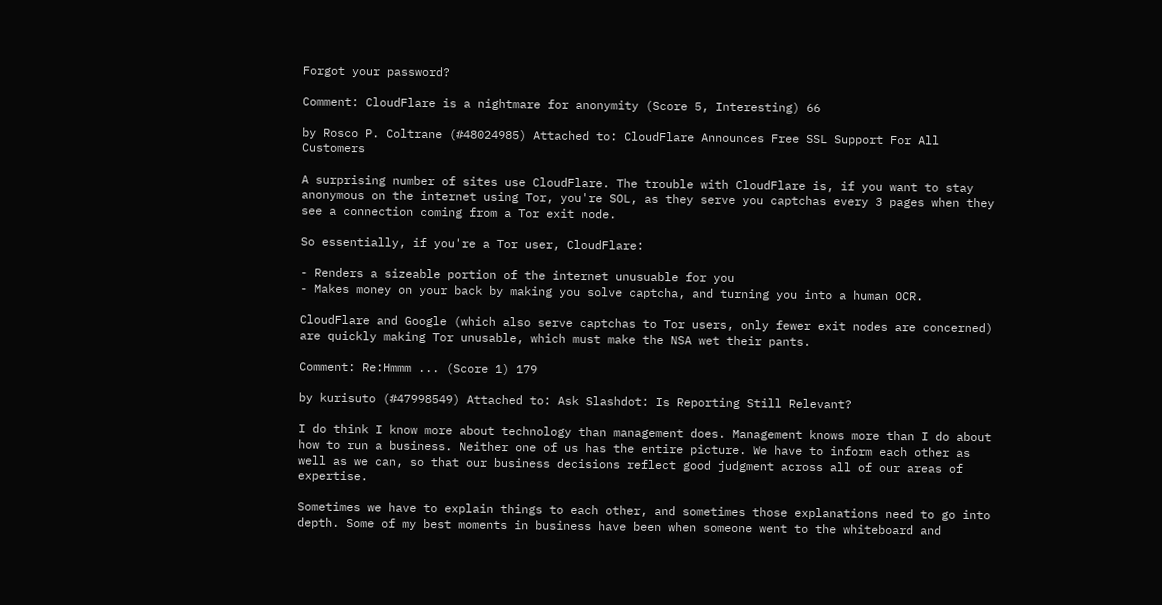Forgot your password?

Comment: CloudFlare is a nightmare for anonymity (Score 5, Interesting) 66

by Rosco P. Coltrane (#48024985) Attached to: CloudFlare Announces Free SSL Support For All Customers

A surprising number of sites use CloudFlare. The trouble with CloudFlare is, if you want to stay anonymous on the internet using Tor, you're SOL, as they serve you captchas every 3 pages when they see a connection coming from a Tor exit node.

So essentially, if you're a Tor user, CloudFlare:

- Renders a sizeable portion of the internet unusuable for you
- Makes money on your back by making you solve captcha, and turning you into a human OCR.

CloudFlare and Google (which also serve captchas to Tor users, only fewer exit nodes are concerned) are quickly making Tor unusable, which must make the NSA wet their pants.

Comment: Re:Hmmm ... (Score 1) 179

by kurisuto (#47998549) Attached to: Ask Slashdot: Is Reporting Still Relevant?

I do think I know more about technology than management does. Management knows more than I do about how to run a business. Neither one of us has the entire picture. We have to inform each other as well as we can, so that our business decisions reflect good judgment across all of our areas of expertise.

Sometimes we have to explain things to each other, and sometimes those explanations need to go into depth. Some of my best moments in business have been when someone went to the whiteboard and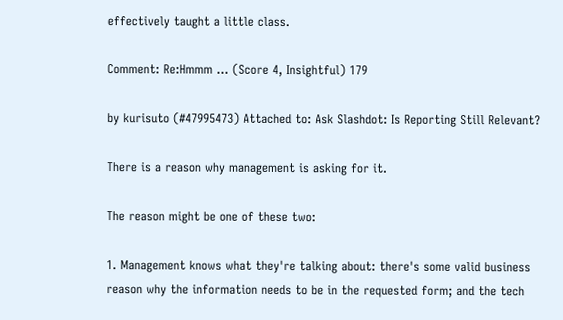effectively taught a little class.

Comment: Re:Hmmm ... (Score 4, Insightful) 179

by kurisuto (#47995473) Attached to: Ask Slashdot: Is Reporting Still Relevant?

There is a reason why management is asking for it.

The reason might be one of these two:

1. Management knows what they're talking about: there's some valid business reason why the information needs to be in the requested form; and the tech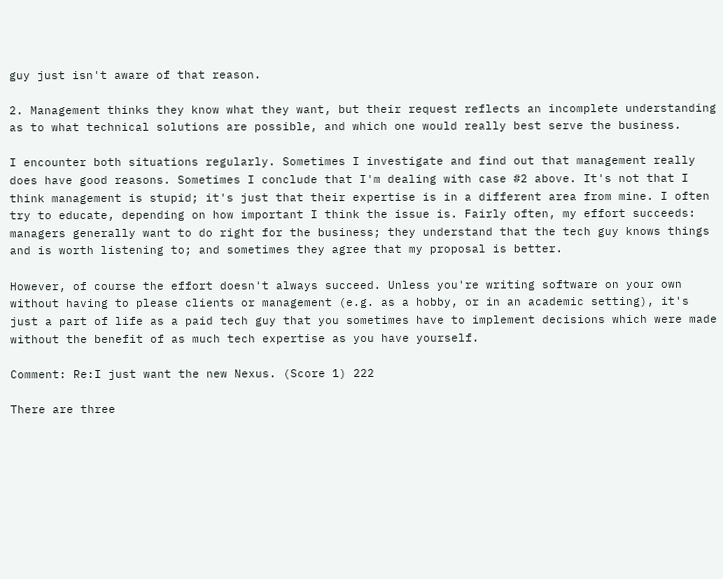guy just isn't aware of that reason.

2. Management thinks they know what they want, but their request reflects an incomplete understanding as to what technical solutions are possible, and which one would really best serve the business.

I encounter both situations regularly. Sometimes I investigate and find out that management really does have good reasons. Sometimes I conclude that I'm dealing with case #2 above. It's not that I think management is stupid; it's just that their expertise is in a different area from mine. I often try to educate, depending on how important I think the issue is. Fairly often, my effort succeeds: managers generally want to do right for the business; they understand that the tech guy knows things and is worth listening to; and sometimes they agree that my proposal is better.

However, of course the effort doesn't always succeed. Unless you're writing software on your own without having to please clients or management (e.g. as a hobby, or in an academic setting), it's just a part of life as a paid tech guy that you sometimes have to implement decisions which were made without the benefit of as much tech expertise as you have yourself.

Comment: Re:I just want the new Nexus. (Score 1) 222

There are three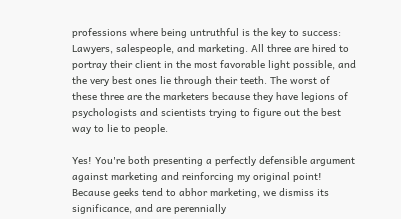professions where being untruthful is the key to success: Lawyers, salespeople, and marketing. All three are hired to portray their client in the most favorable light possible, and the very best ones lie through their teeth. The worst of these three are the marketers because they have legions of psychologists and scientists trying to figure out the best way to lie to people.

Yes! You're both presenting a perfectly defensible argument against marketing and reinforcing my original point! Because geeks tend to abhor marketing, we dismiss its significance, and are perennially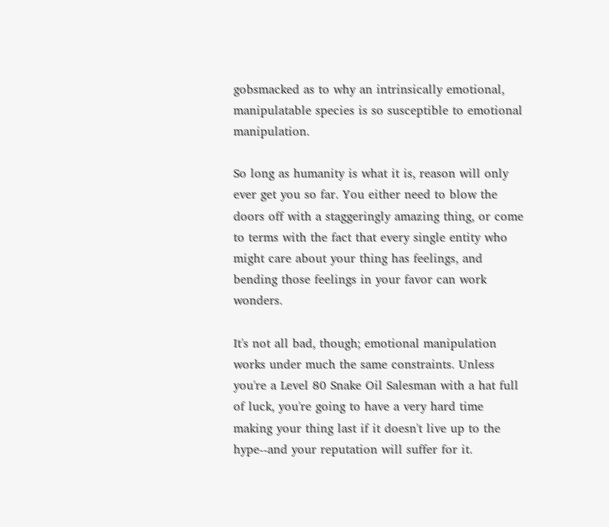gobsmacked as to why an intrinsically emotional, manipulatable species is so susceptible to emotional manipulation.

So long as humanity is what it is, reason will only ever get you so far. You either need to blow the doors off with a staggeringly amazing thing, or come to terms with the fact that every single entity who might care about your thing has feelings, and bending those feelings in your favor can work wonders.

It's not all bad, though; emotional manipulation works under much the same constraints. Unless you're a Level 80 Snake Oil Salesman with a hat full of luck, you're going to have a very hard time making your thing last if it doesn't live up to the hype--and your reputation will suffer for it.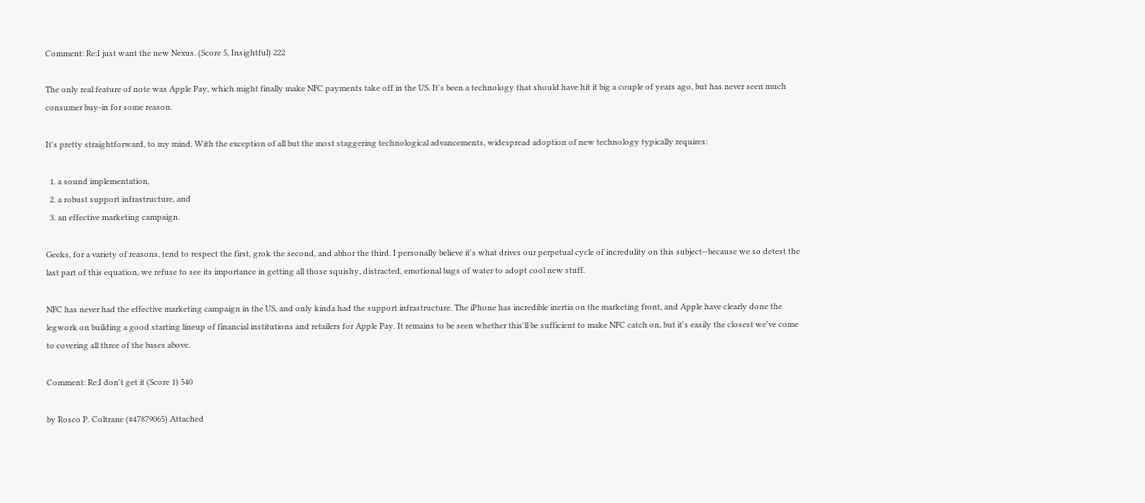Comment: Re:I just want the new Nexus. (Score 5, Insightful) 222

The only real feature of note was Apple Pay, which might finally make NFC payments take off in the US. It's been a technology that should have hit it big a couple of years ago, but has never seen much consumer buy-in for some reason.

It's pretty straightforward, to my mind. With the exception of all but the most staggering technological advancements, widespread adoption of new technology typically requires:

  1. a sound implementation,
  2. a robust support infrastructure, and
  3. an effective marketing campaign.

Geeks, for a variety of reasons, tend to respect the first, grok the second, and abhor the third. I personally believe it's what drives our perpetual cycle of incredulity on this subject--because we so detest the last part of this equation, we refuse to see its importance in getting all those squishy, distracted, emotional bags of water to adopt cool new stuff.

NFC has never had the effective marketing campaign in the US, and only kinda had the support infrastructure. The iPhone has incredible inertia on the marketing front, and Apple have clearly done the legwork on building a good starting lineup of financial institutions and retailers for Apple Pay. It remains to be seen whether this'll be sufficient to make NFC catch on, but it's easily the closest we've come to covering all three of the bases above.

Comment: Re:I don't get it (Score 1) 540

by Rosco P. Coltrane (#47879065) Attached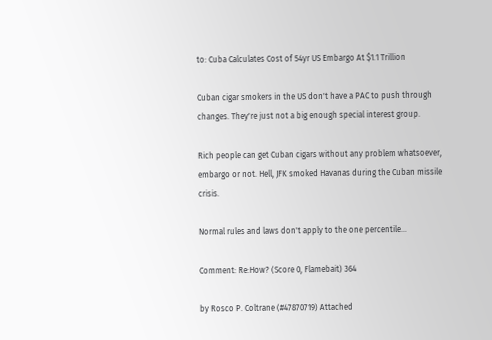to: Cuba Calculates Cost of 54yr US Embargo At $1.1 Trillion

Cuban cigar smokers in the US don't have a PAC to push through changes. They're just not a big enough special interest group.

Rich people can get Cuban cigars without any problem whatsoever, embargo or not. Hell, JFK smoked Havanas during the Cuban missile crisis.

Normal rules and laws don't apply to the one percentile...

Comment: Re:How? (Score 0, Flamebait) 364

by Rosco P. Coltrane (#47870719) Attached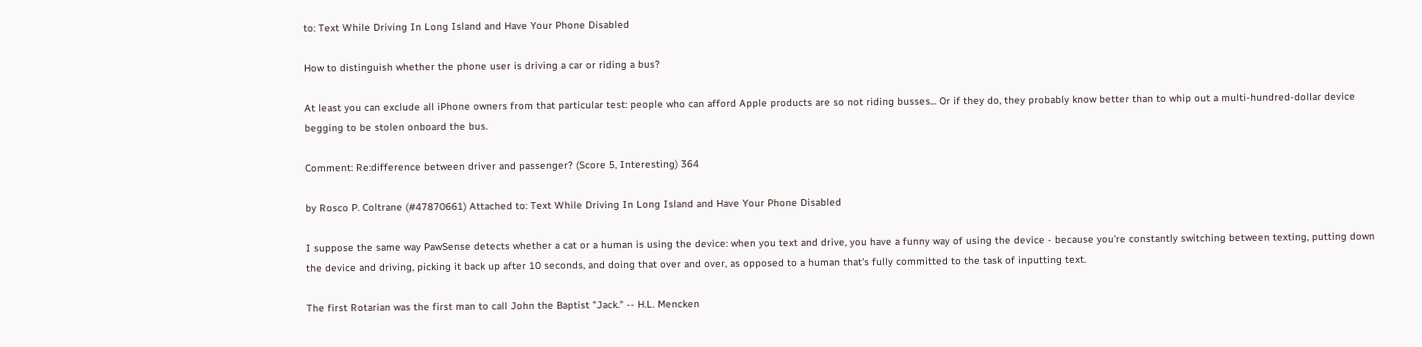to: Text While Driving In Long Island and Have Your Phone Disabled

How to distinguish whether the phone user is driving a car or riding a bus?

At least you can exclude all iPhone owners from that particular test: people who can afford Apple products are so not riding busses... Or if they do, they probably know better than to whip out a multi-hundred-dollar device begging to be stolen onboard the bus.

Comment: Re:difference between driver and passenger? (Score 5, Interesting) 364

by Rosco P. Coltrane (#47870661) Attached to: Text While Driving In Long Island and Have Your Phone Disabled

I suppose the same way PawSense detects whether a cat or a human is using the device: when you text and drive, you have a funny way of using the device - because you're constantly switching between texting, putting down the device and driving, picking it back up after 10 seconds, and doing that over and over, as opposed to a human that's fully committed to the task of inputting text.

The first Rotarian was the first man to call John the Baptist "Jack." -- H.L. Mencken